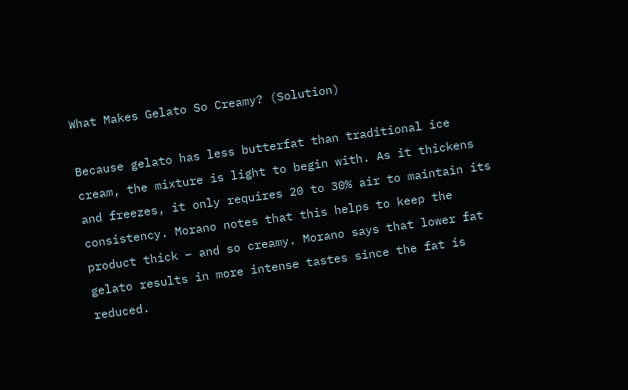What Makes Gelato So Creamy? (Solution)

Because gelato has less butterfat than traditional ice cream, the mixture is light to begin with. As it thickens and freezes, it only requires 20 to 30% air to maintain its consistency. Morano notes that this helps to keep the product thick – and so creamy. Morano says that lower fat gelato results in more intense tastes since the fat is reduced.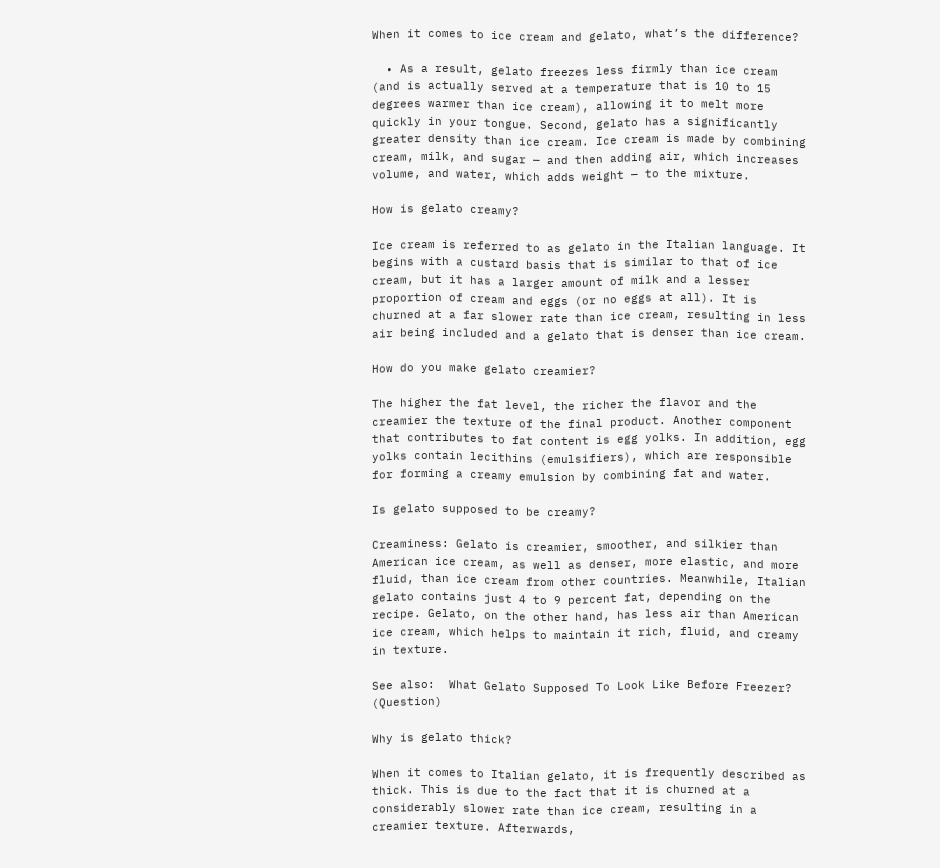When it comes to ice cream and gelato, what’s the difference?

  • As a result, gelato freezes less firmly than ice cream (and is actually served at a temperature that is 10 to 15 degrees warmer than ice cream), allowing it to melt more quickly in your tongue. Second, gelato has a significantly greater density than ice cream. Ice cream is made by combining cream, milk, and sugar — and then adding air, which increases volume, and water, which adds weight — to the mixture.

How is gelato creamy?

Ice cream is referred to as gelato in the Italian language. It begins with a custard basis that is similar to that of ice cream, but it has a larger amount of milk and a lesser proportion of cream and eggs (or no eggs at all). It is churned at a far slower rate than ice cream, resulting in less air being included and a gelato that is denser than ice cream.

How do you make gelato creamier?

The higher the fat level, the richer the flavor and the creamier the texture of the final product. Another component that contributes to fat content is egg yolks. In addition, egg yolks contain lecithins (emulsifiers), which are responsible for forming a creamy emulsion by combining fat and water.

Is gelato supposed to be creamy?

Creaminess: Gelato is creamier, smoother, and silkier than American ice cream, as well as denser, more elastic, and more fluid, than ice cream from other countries. Meanwhile, Italian gelato contains just 4 to 9 percent fat, depending on the recipe. Gelato, on the other hand, has less air than American ice cream, which helps to maintain it rich, fluid, and creamy in texture.

See also:  What Gelato Supposed To Look Like Before Freezer? (Question)

Why is gelato thick?

When it comes to Italian gelato, it is frequently described as thick. This is due to the fact that it is churned at a considerably slower rate than ice cream, resulting in a creamier texture. Afterwards,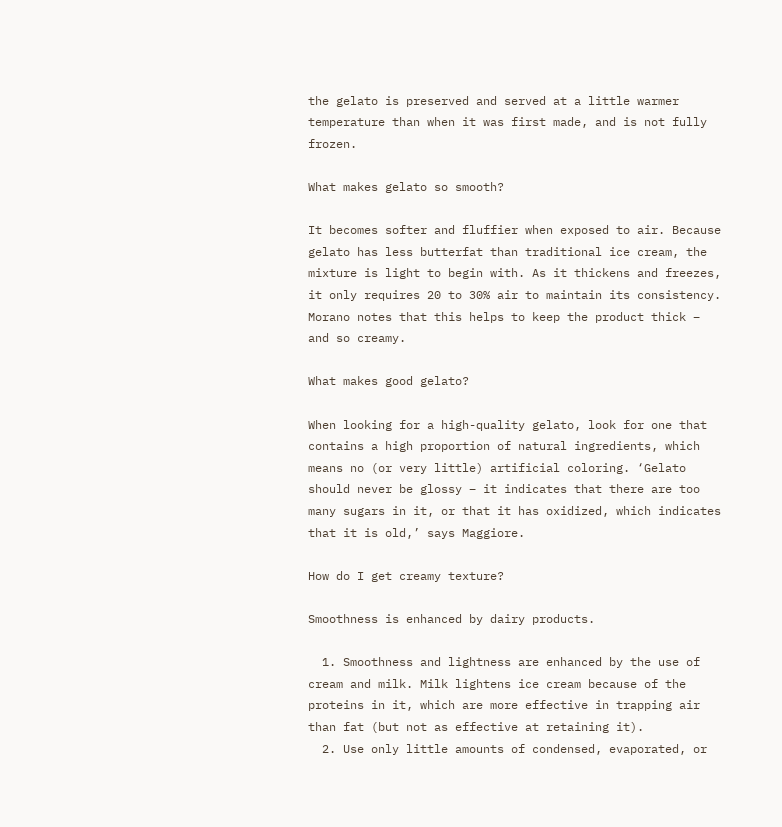the gelato is preserved and served at a little warmer temperature than when it was first made, and is not fully frozen.

What makes gelato so smooth?

It becomes softer and fluffier when exposed to air. Because gelato has less butterfat than traditional ice cream, the mixture is light to begin with. As it thickens and freezes, it only requires 20 to 30% air to maintain its consistency. Morano notes that this helps to keep the product thick – and so creamy.

What makes good gelato?

When looking for a high-quality gelato, look for one that contains a high proportion of natural ingredients, which means no (or very little) artificial coloring. ‘Gelato should never be glossy – it indicates that there are too many sugars in it, or that it has oxidized, which indicates that it is old,’ says Maggiore.

How do I get creamy texture?

Smoothness is enhanced by dairy products.

  1. Smoothness and lightness are enhanced by the use of cream and milk. Milk lightens ice cream because of the proteins in it, which are more effective in trapping air than fat (but not as effective at retaining it).
  2. Use only little amounts of condensed, evaporated, or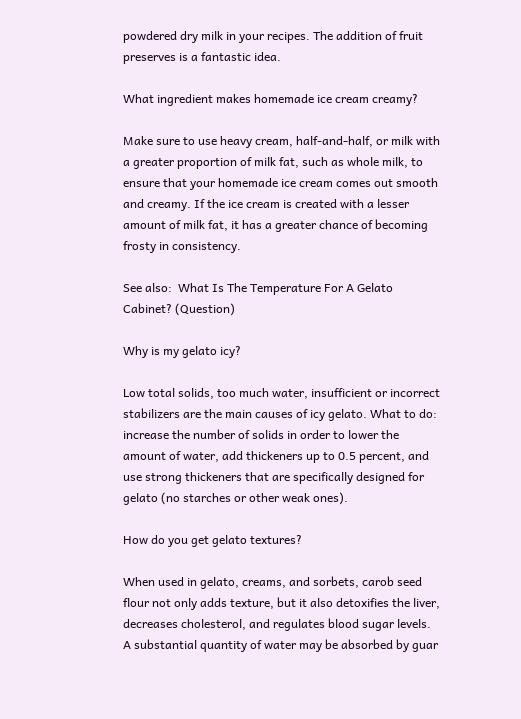powdered dry milk in your recipes. The addition of fruit preserves is a fantastic idea.

What ingredient makes homemade ice cream creamy?

Make sure to use heavy cream, half-and-half, or milk with a greater proportion of milk fat, such as whole milk, to ensure that your homemade ice cream comes out smooth and creamy. If the ice cream is created with a lesser amount of milk fat, it has a greater chance of becoming frosty in consistency.

See also:  What Is The Temperature For A Gelato Cabinet? (Question)

Why is my gelato icy?

Low total solids, too much water, insufficient or incorrect stabilizers are the main causes of icy gelato. What to do: increase the number of solids in order to lower the amount of water, add thickeners up to 0.5 percent, and use strong thickeners that are specifically designed for gelato (no starches or other weak ones).

How do you get gelato textures?

When used in gelato, creams, and sorbets, carob seed flour not only adds texture, but it also detoxifies the liver, decreases cholesterol, and regulates blood sugar levels. A substantial quantity of water may be absorbed by guar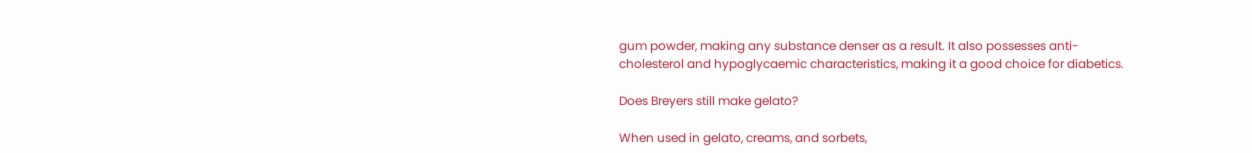gum powder, making any substance denser as a result. It also possesses anti-cholesterol and hypoglycaemic characteristics, making it a good choice for diabetics.

Does Breyers still make gelato?

When used in gelato, creams, and sorbets,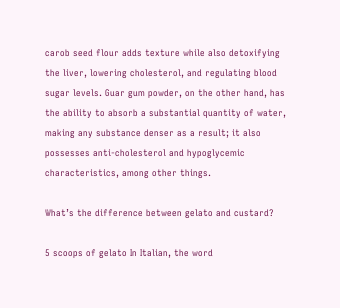carob seed flour adds texture while also detoxifying the liver, lowering cholesterol, and regulating blood sugar levels. Guar gum powder, on the other hand, has the ability to absorb a substantial quantity of water, making any substance denser as a result; it also possesses anti-cholesterol and hypoglycemic characteristics, among other things.

What’s the difference between gelato and custard?

5 scoops of gelato In Italian, the word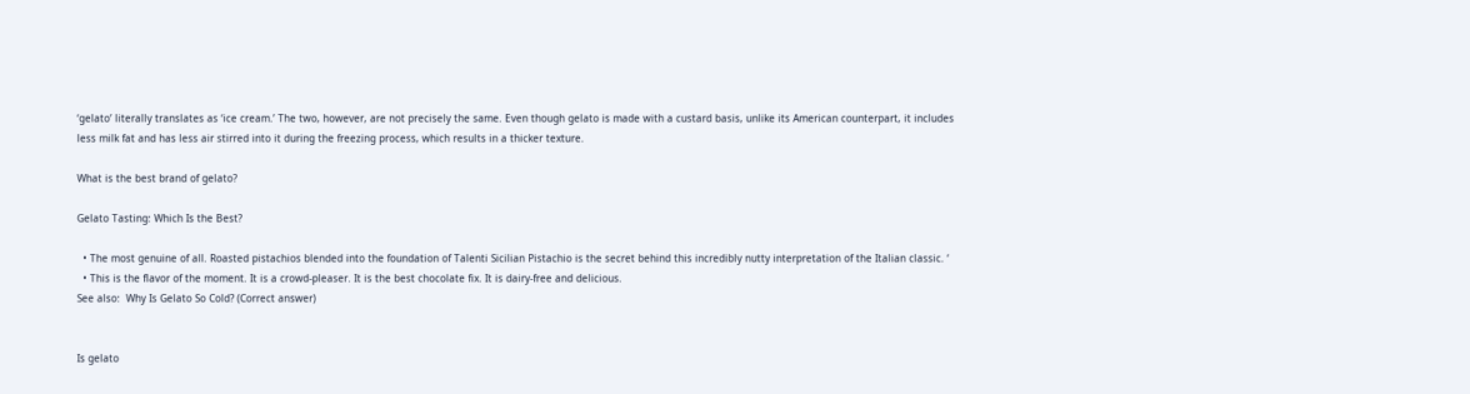‘gelato’ literally translates as ‘ice cream.’ The two, however, are not precisely the same. Even though gelato is made with a custard basis, unlike its American counterpart, it includes less milk fat and has less air stirred into it during the freezing process, which results in a thicker texture.

What is the best brand of gelato?

Gelato Tasting: Which Is the Best?

  • The most genuine of all. Roasted pistachios blended into the foundation of Talenti Sicilian Pistachio is the secret behind this incredibly nutty interpretation of the Italian classic. ‘
  • This is the flavor of the moment. It is a crowd-pleaser. It is the best chocolate fix. It is dairy-free and delicious.
See also:  Why Is Gelato So Cold? (Correct answer)


Is gelato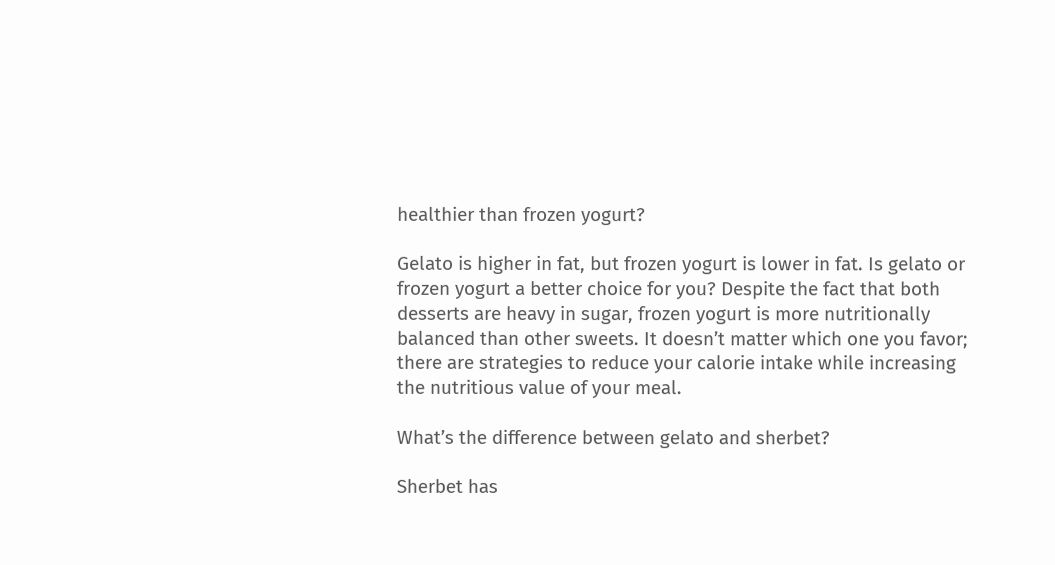healthier than frozen yogurt?

Gelato is higher in fat, but frozen yogurt is lower in fat. Is gelato or frozen yogurt a better choice for you? Despite the fact that both desserts are heavy in sugar, frozen yogurt is more nutritionally balanced than other sweets. It doesn’t matter which one you favor; there are strategies to reduce your calorie intake while increasing the nutritious value of your meal.

What’s the difference between gelato and sherbet?

Sherbet has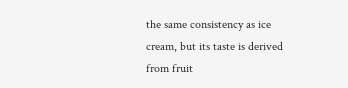the same consistency as ice cream, but its taste is derived from fruit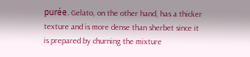purée. Gelato, on the other hand, has a thicker texture and is more dense than sherbet since it is prepared by churning the mixture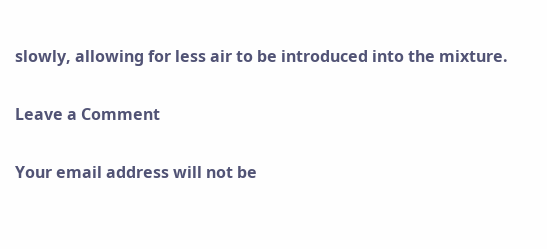slowly, allowing for less air to be introduced into the mixture.

Leave a Comment

Your email address will not be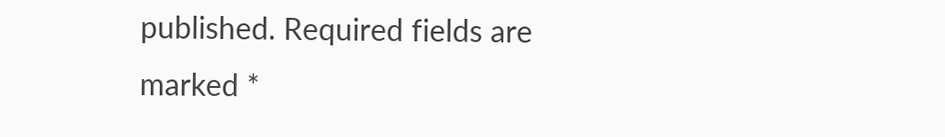published. Required fields are marked *